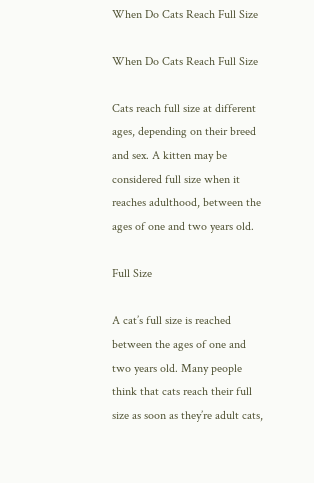When Do Cats Reach Full Size

When Do Cats Reach Full Size

Cats reach full size at different ages, depending on their breed and sex. A kitten may be considered full size when it reaches adulthood, between the ages of one and two years old.

Full Size

A cat’s full size is reached between the ages of one and two years old. Many people think that cats reach their full size as soon as they’re adult cats,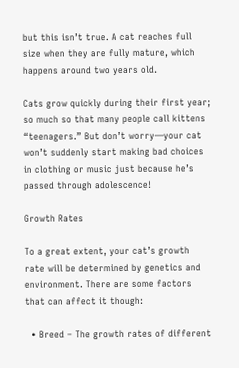but this isn’t true. A cat reaches full size when they are fully mature, which happens around two years old.

Cats grow quickly during their first year; so much so that many people call kittens “teenagers.” But don’t worry—your cat won’t suddenly start making bad choices in clothing or music just because he’s passed through adolescence!

Growth Rates

To a great extent, your cat’s growth rate will be determined by genetics and environment. There are some factors that can affect it though:

  • Breed – The growth rates of different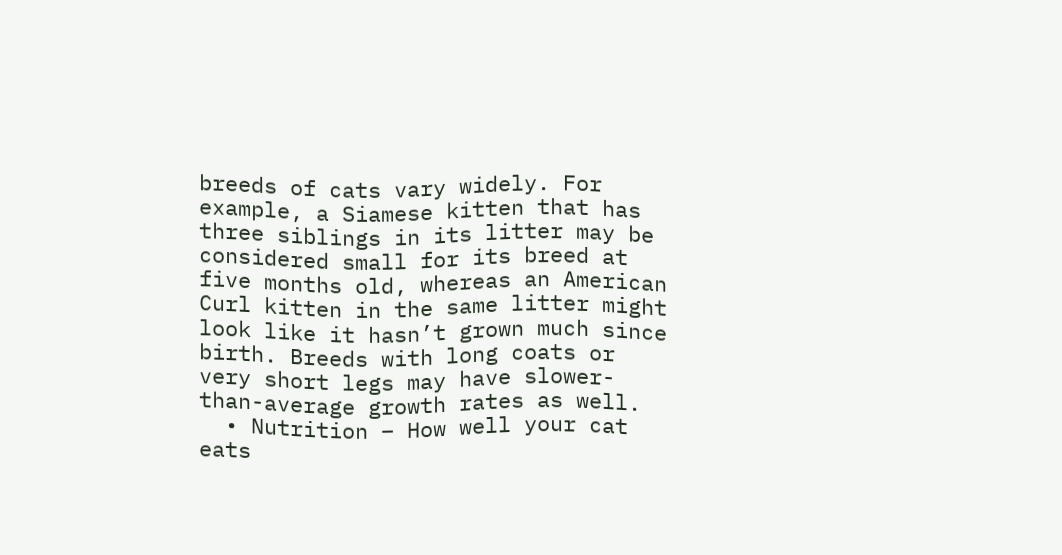breeds of cats vary widely. For example, a Siamese kitten that has three siblings in its litter may be considered small for its breed at five months old, whereas an American Curl kitten in the same litter might look like it hasn’t grown much since birth. Breeds with long coats or very short legs may have slower-than-average growth rates as well.
  • Nutrition – How well your cat eats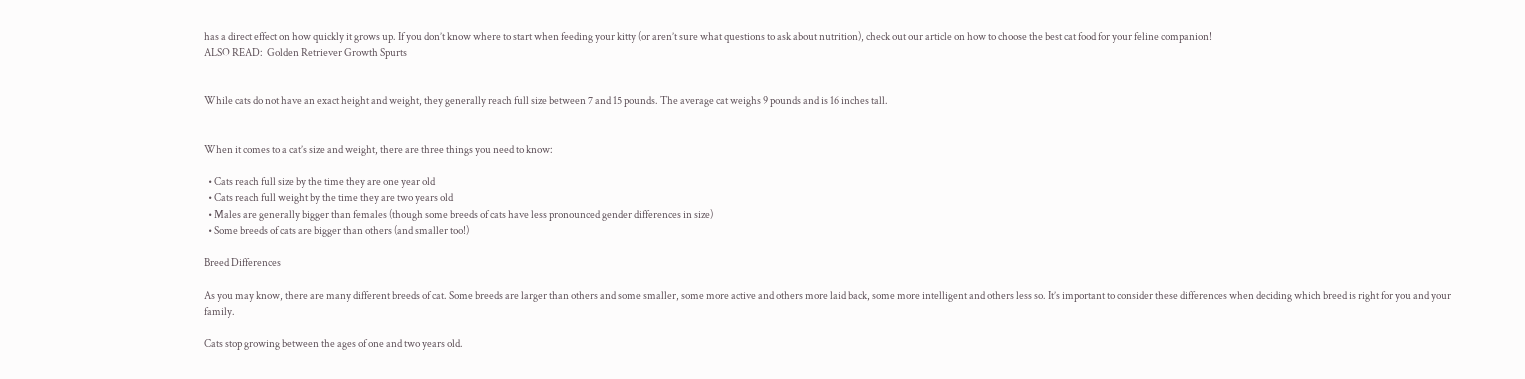has a direct effect on how quickly it grows up. If you don’t know where to start when feeding your kitty (or aren’t sure what questions to ask about nutrition), check out our article on how to choose the best cat food for your feline companion!
ALSO READ:  Golden Retriever Growth Spurts


While cats do not have an exact height and weight, they generally reach full size between 7 and 15 pounds. The average cat weighs 9 pounds and is 16 inches tall.


When it comes to a cat’s size and weight, there are three things you need to know:

  • Cats reach full size by the time they are one year old
  • Cats reach full weight by the time they are two years old
  • Males are generally bigger than females (though some breeds of cats have less pronounced gender differences in size)
  • Some breeds of cats are bigger than others (and smaller too!)

Breed Differences

As you may know, there are many different breeds of cat. Some breeds are larger than others and some smaller, some more active and others more laid back, some more intelligent and others less so. It’s important to consider these differences when deciding which breed is right for you and your family.

Cats stop growing between the ages of one and two years old.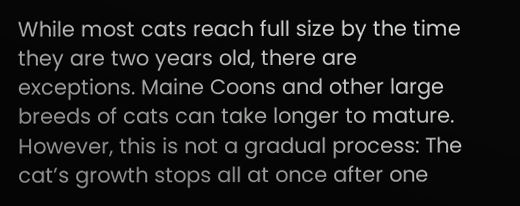While most cats reach full size by the time they are two years old, there are exceptions. Maine Coons and other large breeds of cats can take longer to mature. However, this is not a gradual process: The cat’s growth stops all at once after one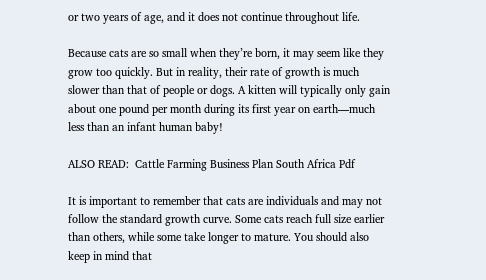or two years of age, and it does not continue throughout life.

Because cats are so small when they’re born, it may seem like they grow too quickly. But in reality, their rate of growth is much slower than that of people or dogs. A kitten will typically only gain about one pound per month during its first year on earth—much less than an infant human baby!

ALSO READ:  Cattle Farming Business Plan South Africa Pdf

It is important to remember that cats are individuals and may not follow the standard growth curve. Some cats reach full size earlier than others, while some take longer to mature. You should also keep in mind that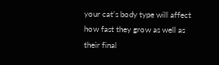your cat’s body type will affect how fast they grow as well as their final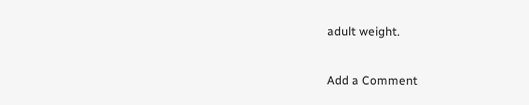adult weight.

Add a Comment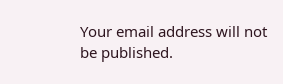Your email address will not be published.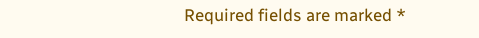Required fields are marked *